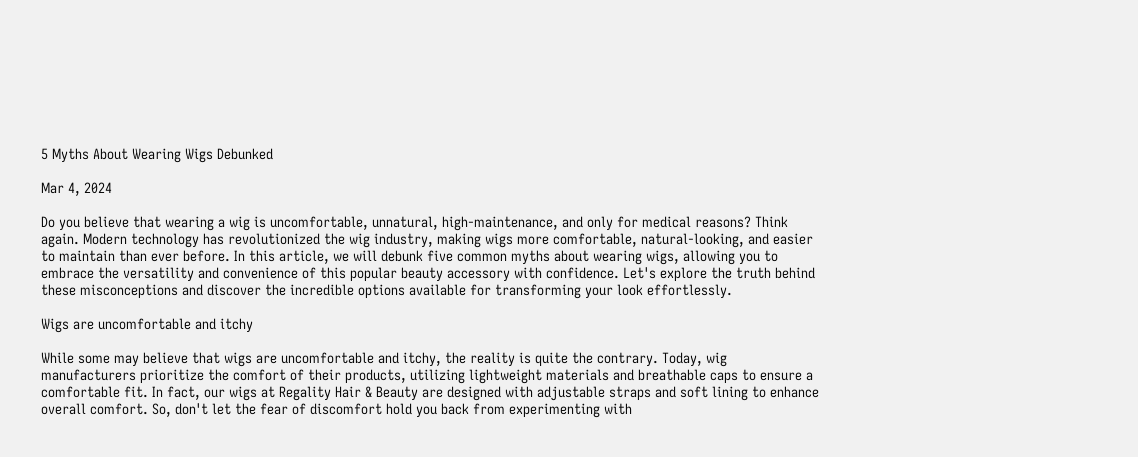5 Myths About Wearing Wigs Debunked

Mar 4, 2024

Do you believe that wearing a wig is uncomfortable, unnatural, high-maintenance, and only for medical reasons? Think again. Modern technology has revolutionized the wig industry, making wigs more comfortable, natural-looking, and easier to maintain than ever before. In this article, we will debunk five common myths about wearing wigs, allowing you to embrace the versatility and convenience of this popular beauty accessory with confidence. Let's explore the truth behind these misconceptions and discover the incredible options available for transforming your look effortlessly.

Wigs are uncomfortable and itchy

While some may believe that wigs are uncomfortable and itchy, the reality is quite the contrary. Today, wig manufacturers prioritize the comfort of their products, utilizing lightweight materials and breathable caps to ensure a comfortable fit. In fact, our wigs at Regality Hair & Beauty are designed with adjustable straps and soft lining to enhance overall comfort. So, don't let the fear of discomfort hold you back from experimenting with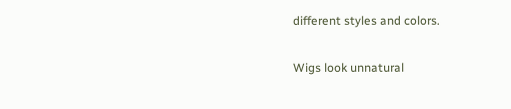different styles and colors.

Wigs look unnatural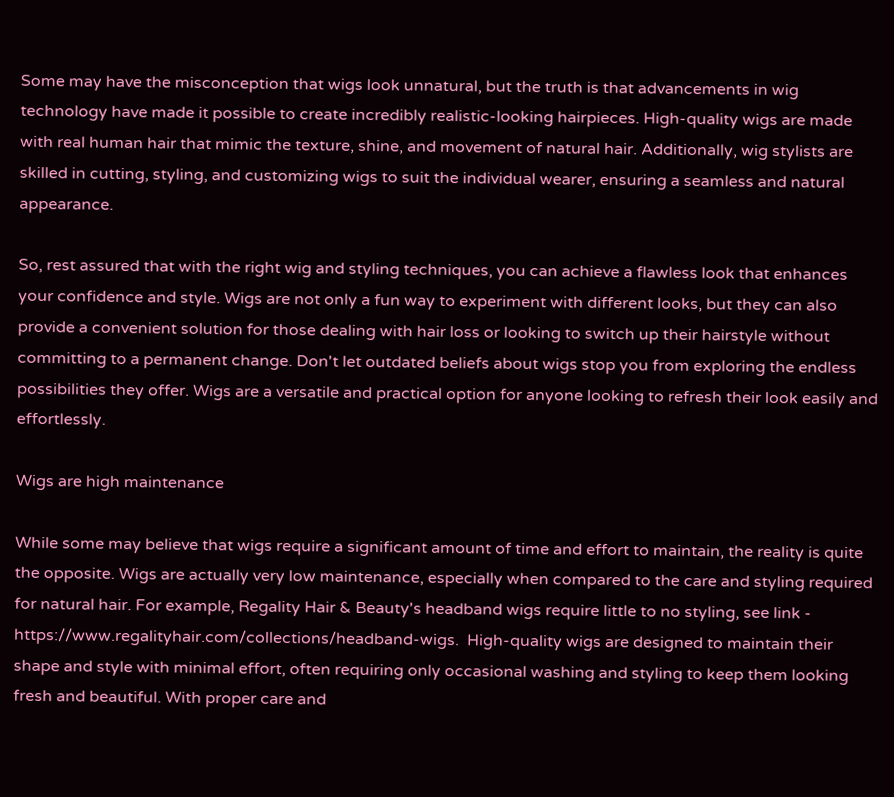Some may have the misconception that wigs look unnatural, but the truth is that advancements in wig technology have made it possible to create incredibly realistic-looking hairpieces. High-quality wigs are made with real human hair that mimic the texture, shine, and movement of natural hair. Additionally, wig stylists are skilled in cutting, styling, and customizing wigs to suit the individual wearer, ensuring a seamless and natural appearance.

So, rest assured that with the right wig and styling techniques, you can achieve a flawless look that enhances your confidence and style. Wigs are not only a fun way to experiment with different looks, but they can also provide a convenient solution for those dealing with hair loss or looking to switch up their hairstyle without committing to a permanent change. Don't let outdated beliefs about wigs stop you from exploring the endless possibilities they offer. Wigs are a versatile and practical option for anyone looking to refresh their look easily and effortlessly.

Wigs are high maintenance

While some may believe that wigs require a significant amount of time and effort to maintain, the reality is quite the opposite. Wigs are actually very low maintenance, especially when compared to the care and styling required for natural hair. For example, Regality Hair & Beauty's headband wigs require little to no styling, see link - https://www.regalityhair.com/collections/headband-wigs.  High-quality wigs are designed to maintain their shape and style with minimal effort, often requiring only occasional washing and styling to keep them looking fresh and beautiful. With proper care and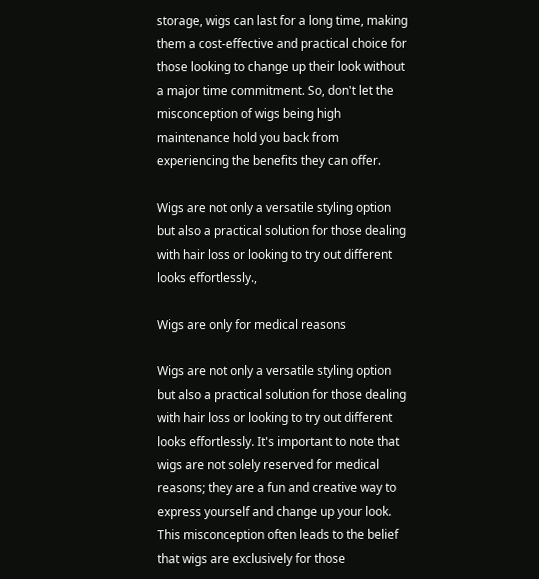storage, wigs can last for a long time, making them a cost-effective and practical choice for those looking to change up their look without a major time commitment. So, don't let the misconception of wigs being high maintenance hold you back from experiencing the benefits they can offer.

Wigs are not only a versatile styling option but also a practical solution for those dealing with hair loss or looking to try out different looks effortlessly.,

Wigs are only for medical reasons

Wigs are not only a versatile styling option but also a practical solution for those dealing with hair loss or looking to try out different looks effortlessly. It's important to note that wigs are not solely reserved for medical reasons; they are a fun and creative way to express yourself and change up your look. This misconception often leads to the belief that wigs are exclusively for those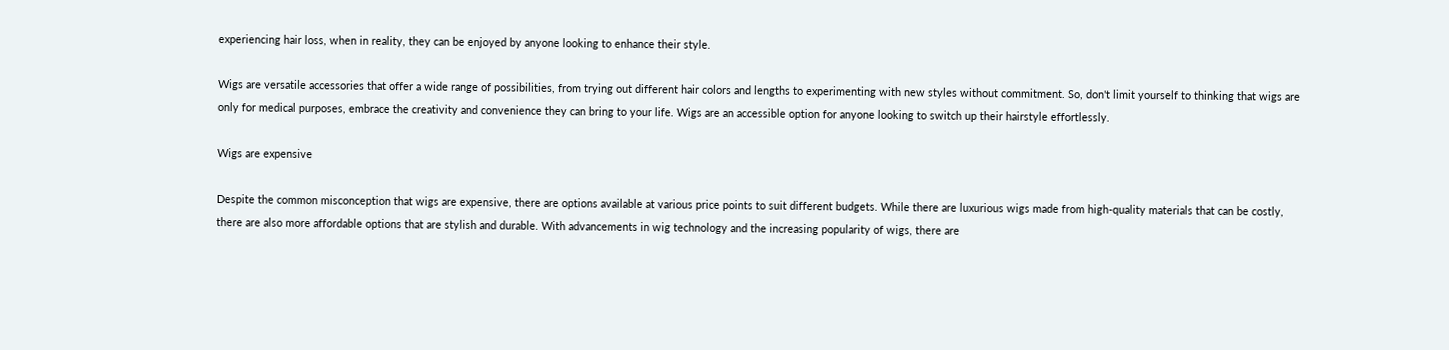experiencing hair loss, when in reality, they can be enjoyed by anyone looking to enhance their style.

Wigs are versatile accessories that offer a wide range of possibilities, from trying out different hair colors and lengths to experimenting with new styles without commitment. So, don't limit yourself to thinking that wigs are only for medical purposes, embrace the creativity and convenience they can bring to your life. Wigs are an accessible option for anyone looking to switch up their hairstyle effortlessly.

Wigs are expensive

Despite the common misconception that wigs are expensive, there are options available at various price points to suit different budgets. While there are luxurious wigs made from high-quality materials that can be costly, there are also more affordable options that are stylish and durable. With advancements in wig technology and the increasing popularity of wigs, there are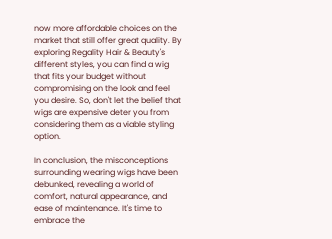now more affordable choices on the market that still offer great quality. By exploring Regality Hair & Beauty's different styles, you can find a wig that fits your budget without compromising on the look and feel you desire. So, don't let the belief that wigs are expensive deter you from considering them as a viable styling option.

In conclusion, the misconceptions surrounding wearing wigs have been debunked, revealing a world of comfort, natural appearance, and ease of maintenance. It's time to embrace the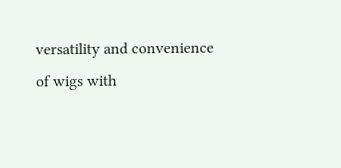versatility and convenience of wigs with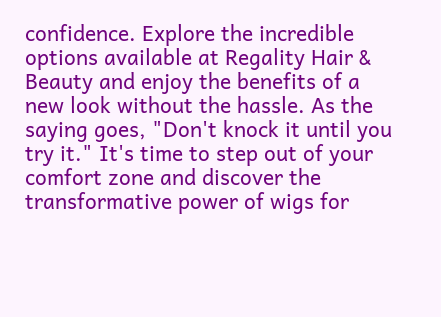confidence. Explore the incredible options available at Regality Hair & Beauty and enjoy the benefits of a new look without the hassle. As the saying goes, "Don't knock it until you try it." It's time to step out of your comfort zone and discover the transformative power of wigs for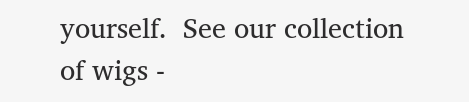yourself.  See our collection of wigs -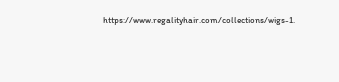https://www.regalityhair.com/collections/wigs-1.